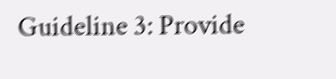Guideline 3: Provide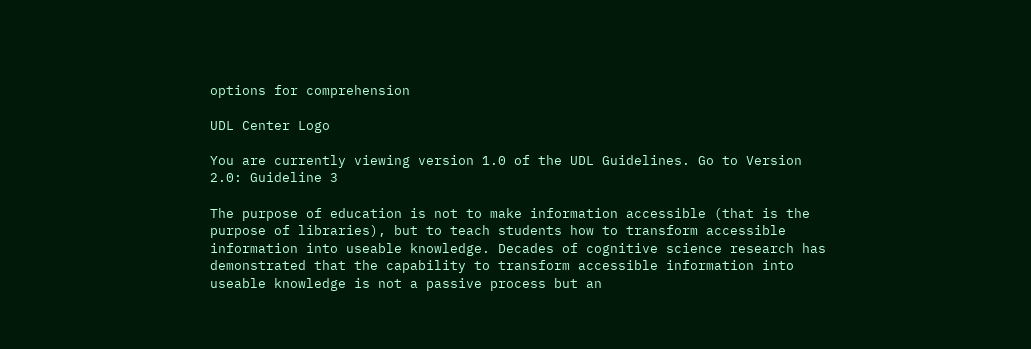options for comprehension

UDL Center Logo

You are currently viewing version 1.0 of the UDL Guidelines. Go to Version 2.0: Guideline 3

The purpose of education is not to make information accessible (that is the purpose of libraries), but to teach students how to transform accessible information into useable knowledge. Decades of cognitive science research has demonstrated that the capability to transform accessible information into useable knowledge is not a passive process but an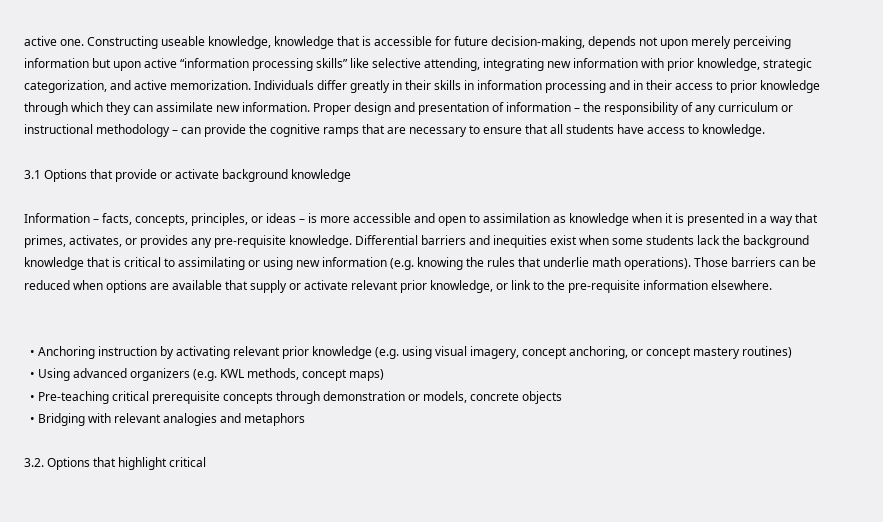active one. Constructing useable knowledge, knowledge that is accessible for future decision-making, depends not upon merely perceiving information but upon active “information processing skills” like selective attending, integrating new information with prior knowledge, strategic categorization, and active memorization. Individuals differ greatly in their skills in information processing and in their access to prior knowledge through which they can assimilate new information. Proper design and presentation of information – the responsibility of any curriculum or instructional methodology – can provide the cognitive ramps that are necessary to ensure that all students have access to knowledge.

3.1 Options that provide or activate background knowledge

Information – facts, concepts, principles, or ideas – is more accessible and open to assimilation as knowledge when it is presented in a way that primes, activates, or provides any pre-requisite knowledge. Differential barriers and inequities exist when some students lack the background knowledge that is critical to assimilating or using new information (e.g. knowing the rules that underlie math operations). Those barriers can be reduced when options are available that supply or activate relevant prior knowledge, or link to the pre-requisite information elsewhere.


  • Anchoring instruction by activating relevant prior knowledge (e.g. using visual imagery, concept anchoring, or concept mastery routines)
  • Using advanced organizers (e.g. KWL methods, concept maps)
  • Pre-teaching critical prerequisite concepts through demonstration or models, concrete objects
  • Bridging with relevant analogies and metaphors

3.2. Options that highlight critical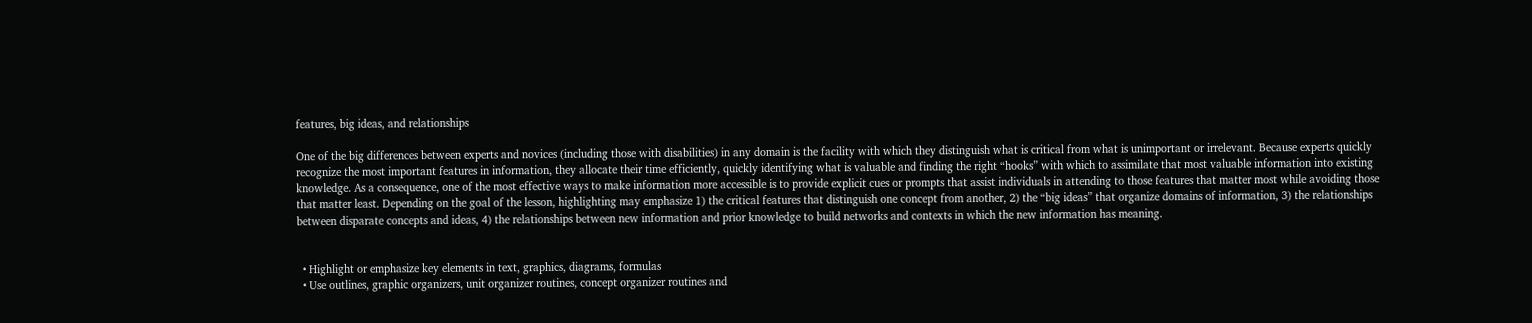features, big ideas, and relationships

One of the big differences between experts and novices (including those with disabilities) in any domain is the facility with which they distinguish what is critical from what is unimportant or irrelevant. Because experts quickly recognize the most important features in information, they allocate their time efficiently, quickly identifying what is valuable and finding the right “hooks” with which to assimilate that most valuable information into existing knowledge. As a consequence, one of the most effective ways to make information more accessible is to provide explicit cues or prompts that assist individuals in attending to those features that matter most while avoiding those that matter least. Depending on the goal of the lesson, highlighting may emphasize 1) the critical features that distinguish one concept from another, 2) the “big ideas” that organize domains of information, 3) the relationships between disparate concepts and ideas, 4) the relationships between new information and prior knowledge to build networks and contexts in which the new information has meaning.


  • Highlight or emphasize key elements in text, graphics, diagrams, formulas
  • Use outlines, graphic organizers, unit organizer routines, concept organizer routines and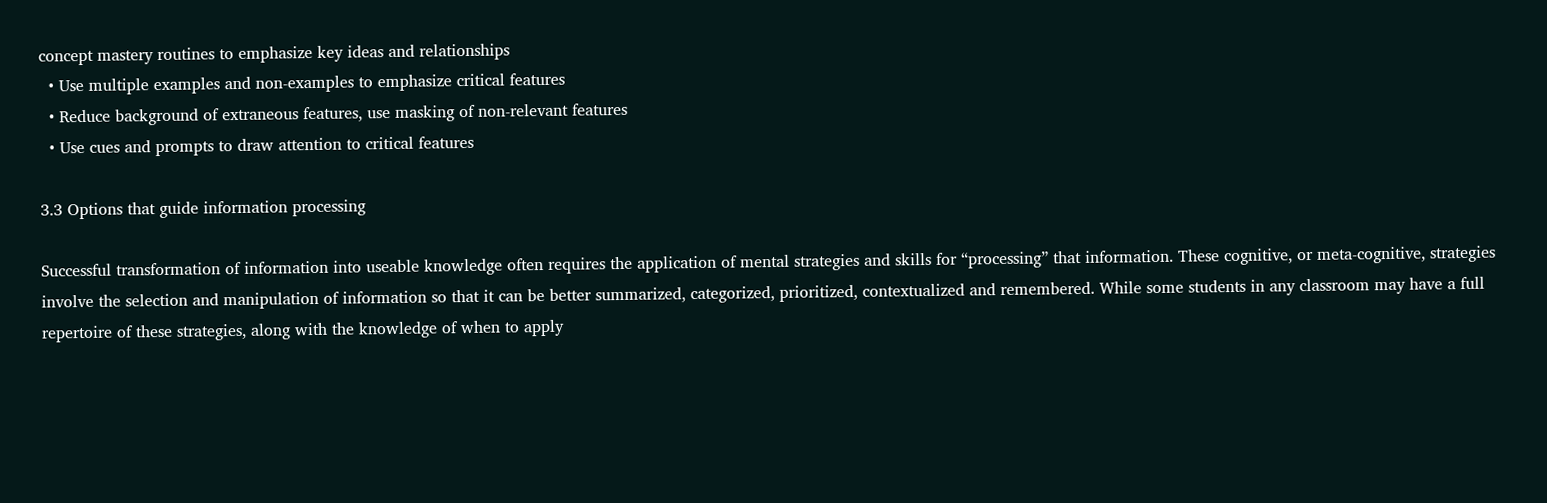concept mastery routines to emphasize key ideas and relationships
  • Use multiple examples and non-examples to emphasize critical features
  • Reduce background of extraneous features, use masking of non-relevant features
  • Use cues and prompts to draw attention to critical features

3.3 Options that guide information processing

Successful transformation of information into useable knowledge often requires the application of mental strategies and skills for “processing” that information. These cognitive, or meta-cognitive, strategies involve the selection and manipulation of information so that it can be better summarized, categorized, prioritized, contextualized and remembered. While some students in any classroom may have a full repertoire of these strategies, along with the knowledge of when to apply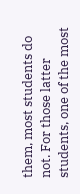them, most students do not. For those latter students, one of the most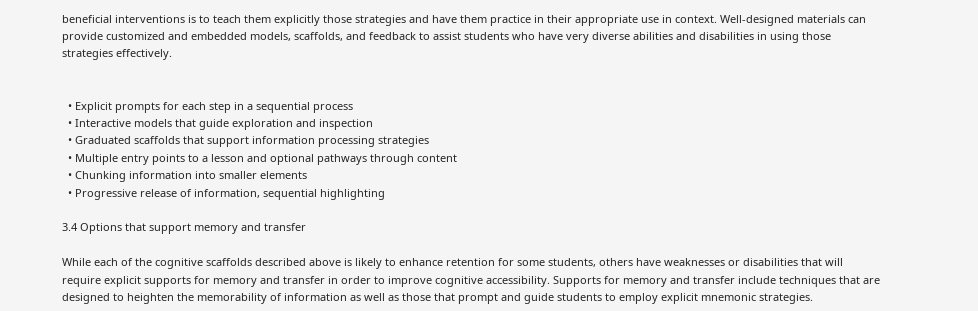beneficial interventions is to teach them explicitly those strategies and have them practice in their appropriate use in context. Well-designed materials can provide customized and embedded models, scaffolds, and feedback to assist students who have very diverse abilities and disabilities in using those strategies effectively.


  • Explicit prompts for each step in a sequential process
  • Interactive models that guide exploration and inspection
  • Graduated scaffolds that support information processing strategies
  • Multiple entry points to a lesson and optional pathways through content
  • Chunking information into smaller elements
  • Progressive release of information, sequential highlighting

3.4 Options that support memory and transfer

While each of the cognitive scaffolds described above is likely to enhance retention for some students, others have weaknesses or disabilities that will require explicit supports for memory and transfer in order to improve cognitive accessibility. Supports for memory and transfer include techniques that are designed to heighten the memorability of information as well as those that prompt and guide students to employ explicit mnemonic strategies.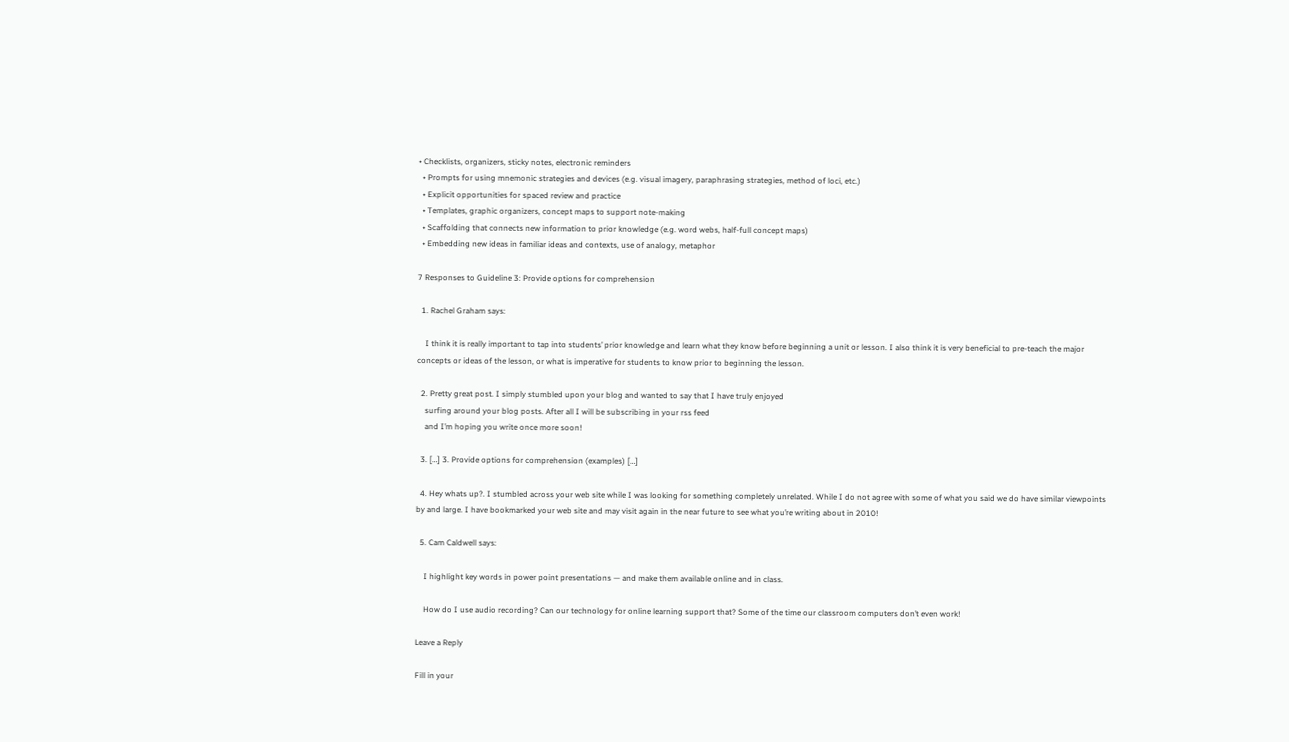• Checklists, organizers, sticky notes, electronic reminders
  • Prompts for using mnemonic strategies and devices (e.g. visual imagery, paraphrasing strategies, method of loci, etc.)
  • Explicit opportunities for spaced review and practice
  • Templates, graphic organizers, concept maps to support note-making
  • Scaffolding that connects new information to prior knowledge (e.g. word webs, half-full concept maps)
  • Embedding new ideas in familiar ideas and contexts, use of analogy, metaphor

7 Responses to Guideline 3: Provide options for comprehension

  1. Rachel Graham says:

    I think it is really important to tap into students’ prior knowledge and learn what they know before beginning a unit or lesson. I also think it is very beneficial to pre-teach the major concepts or ideas of the lesson, or what is imperative for students to know prior to beginning the lesson.

  2. Pretty great post. I simply stumbled upon your blog and wanted to say that I have truly enjoyed
    surfing around your blog posts. After all I will be subscribing in your rss feed
    and I’m hoping you write once more soon!

  3. […] 3. Provide options for comprehension (examples) […]

  4. Hey whats up?. I stumbled across your web site while I was looking for something completely unrelated. While I do not agree with some of what you said we do have similar viewpoints by and large. I have bookmarked your web site and may visit again in the near future to see what you’re writing about in 2010!

  5. Cam Caldwell says:

    I highlight key words in power point presentations — and make them available online and in class.

    How do I use audio recording? Can our technology for online learning support that? Some of the time our classroom computers don’t even work!

Leave a Reply

Fill in your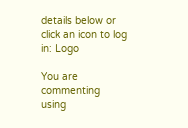details below or click an icon to log in: Logo

You are commenting using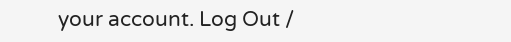your account. Log Out /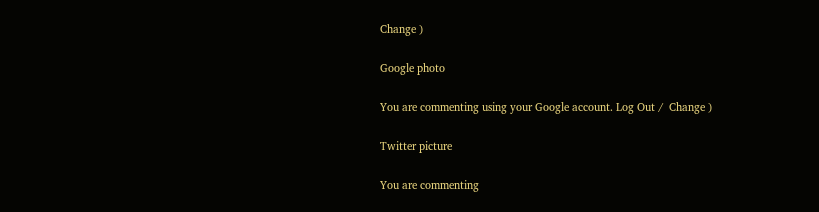Change )

Google photo

You are commenting using your Google account. Log Out /  Change )

Twitter picture

You are commenting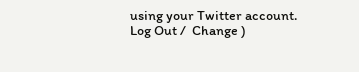using your Twitter account. Log Out /  Change )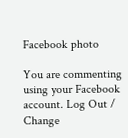Facebook photo

You are commenting using your Facebook account. Log Out /  Change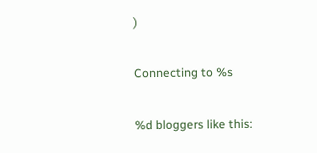)

Connecting to %s

%d bloggers like this: